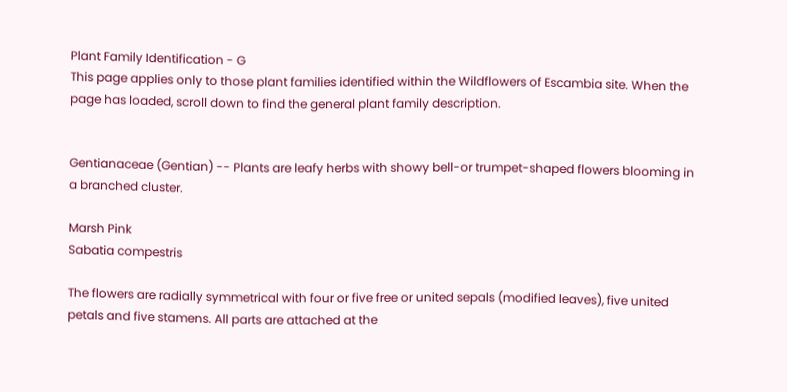Plant Family Identification - G
This page applies only to those plant families identified within the Wildflowers of Escambia site. When the page has loaded, scroll down to find the general plant family description.


Gentianaceae (Gentian) -- Plants are leafy herbs with showy bell-or trumpet-shaped flowers blooming in a branched cluster.

Marsh Pink
Sabatia compestris

The flowers are radially symmetrical with four or five free or united sepals (modified leaves), five united petals and five stamens. All parts are attached at the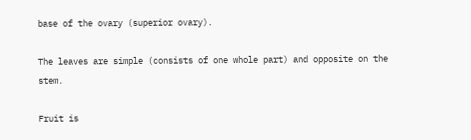base of the ovary (superior ovary).

The leaves are simple (consists of one whole part) and opposite on the stem.

Fruit is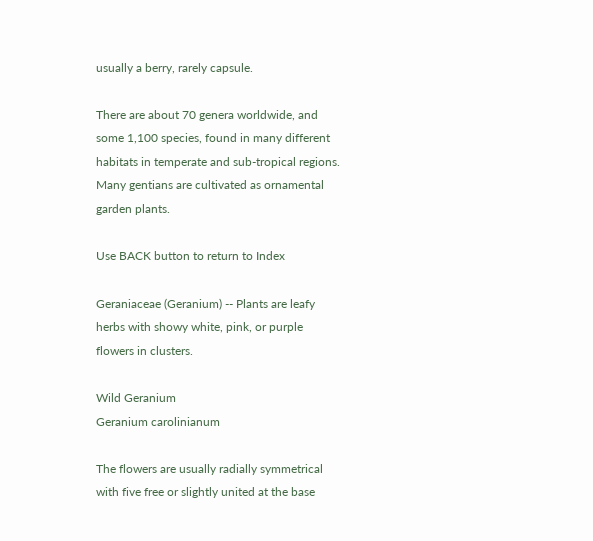usually a berry, rarely capsule.

There are about 70 genera worldwide, and some 1,100 species, found in many different habitats in temperate and sub-tropical regions. Many gentians are cultivated as ornamental garden plants.

Use BACK button to return to Index

Geraniaceae (Geranium) -- Plants are leafy herbs with showy white, pink, or purple flowers in clusters.

Wild Geranium
Geranium carolinianum

The flowers are usually radially symmetrical with five free or slightly united at the base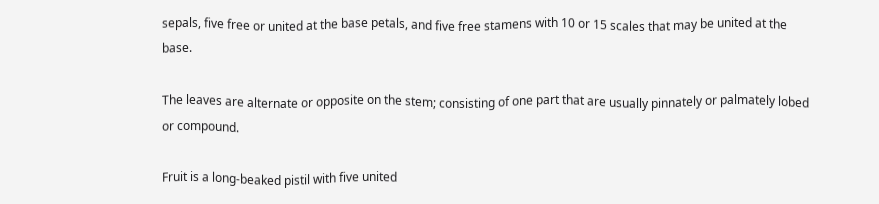sepals, five free or united at the base petals, and five free stamens with 10 or 15 scales that may be united at the base.

The leaves are alternate or opposite on the stem; consisting of one part that are usually pinnately or palmately lobed or compound.

Fruit is a long-beaked pistil with five united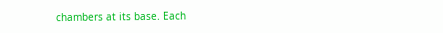chambers at its base. Each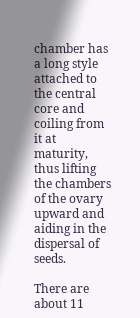chamber has a long style attached to the central core and coiling from it at maturity, thus lifting the chambers of the ovary upward and aiding in the dispersal of seeds.

There are about 11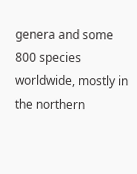genera and some 800 species worldwide, mostly in the northern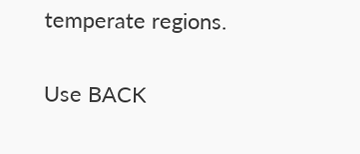temperate regions.

Use BACK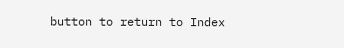button to return to Index